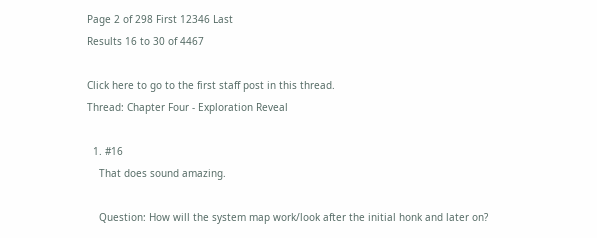Page 2 of 298 First 12346 Last
Results 16 to 30 of 4467

Click here to go to the first staff post in this thread.
Thread: Chapter Four - Exploration Reveal

  1. #16
    That does sound amazing.

    Question: How will the system map work/look after the initial honk and later on?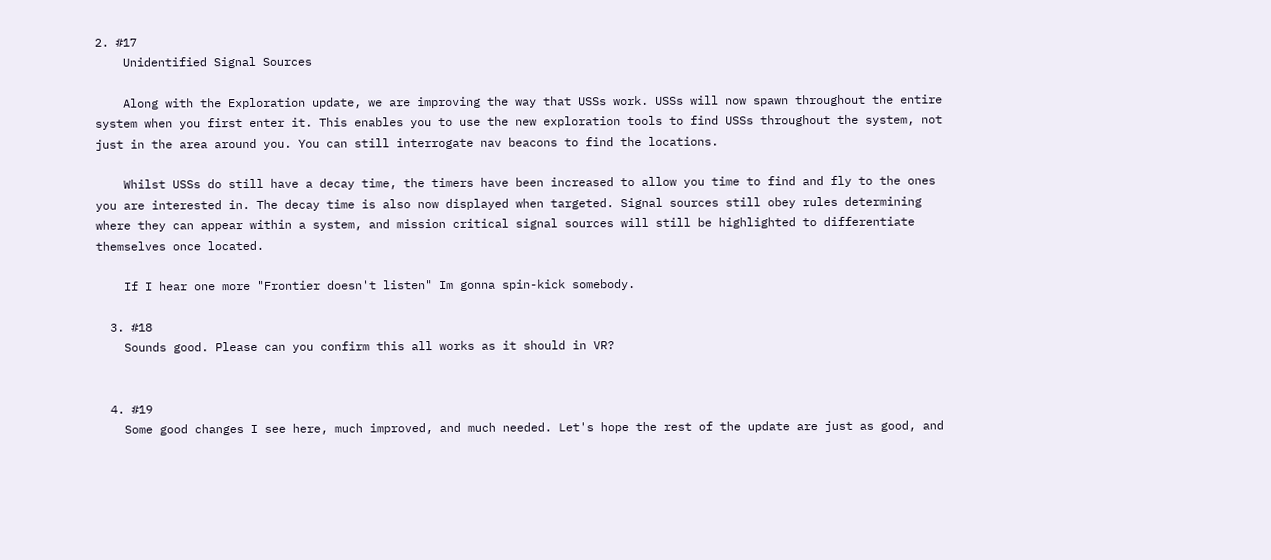2. #17
    Unidentified Signal Sources

    Along with the Exploration update, we are improving the way that USSs work. USSs will now spawn throughout the entire system when you first enter it. This enables you to use the new exploration tools to find USSs throughout the system, not just in the area around you. You can still interrogate nav beacons to find the locations.

    Whilst USSs do still have a decay time, the timers have been increased to allow you time to find and fly to the ones you are interested in. The decay time is also now displayed when targeted. Signal sources still obey rules determining where they can appear within a system, and mission critical signal sources will still be highlighted to differentiate themselves once located.

    If I hear one more "Frontier doesn't listen" Im gonna spin-kick somebody.

  3. #18
    Sounds good. Please can you confirm this all works as it should in VR?


  4. #19
    Some good changes I see here, much improved, and much needed. Let's hope the rest of the update are just as good, and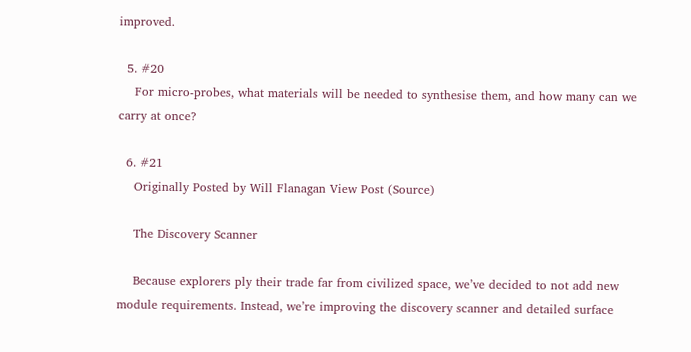improved.

  5. #20
    For micro-probes, what materials will be needed to synthesise them, and how many can we carry at once?

  6. #21
    Originally Posted by Will Flanagan View Post (Source)

    The Discovery Scanner

    Because explorers ply their trade far from civilized space, we’ve decided to not add new module requirements. Instead, we’re improving the discovery scanner and detailed surface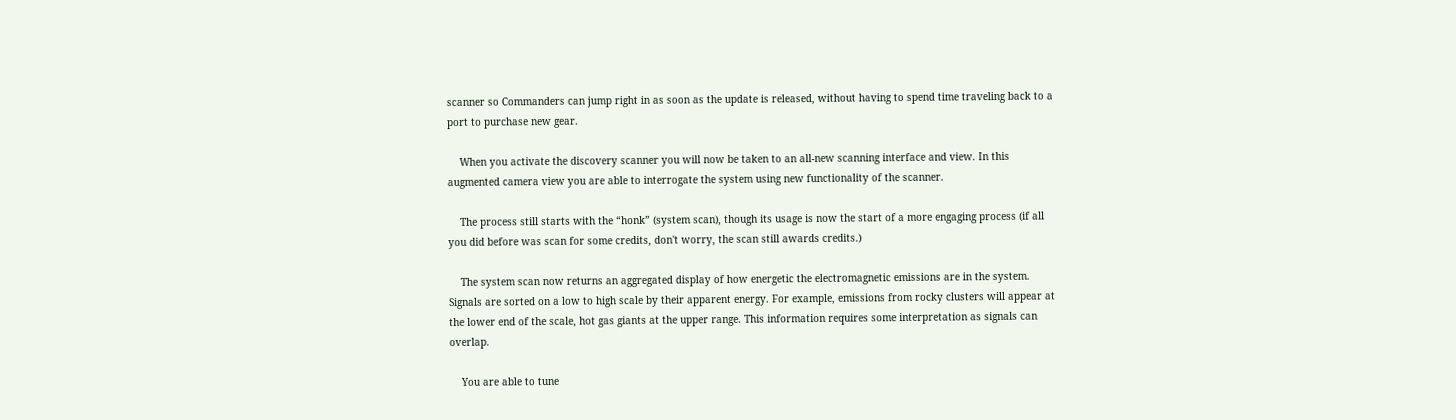scanner so Commanders can jump right in as soon as the update is released, without having to spend time traveling back to a port to purchase new gear.

    When you activate the discovery scanner you will now be taken to an all-new scanning interface and view. In this augmented camera view you are able to interrogate the system using new functionality of the scanner.

    The process still starts with the “honk” (system scan), though its usage is now the start of a more engaging process (if all you did before was scan for some credits, don't worry, the scan still awards credits.)

    The system scan now returns an aggregated display of how energetic the electromagnetic emissions are in the system. Signals are sorted on a low to high scale by their apparent energy. For example, emissions from rocky clusters will appear at the lower end of the scale, hot gas giants at the upper range. This information requires some interpretation as signals can overlap.

    You are able to tune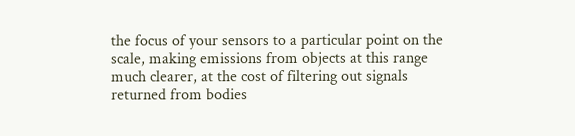the focus of your sensors to a particular point on the scale, making emissions from objects at this range much clearer, at the cost of filtering out signals returned from bodies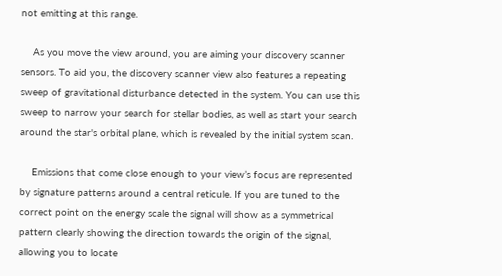not emitting at this range.

    As you move the view around, you are aiming your discovery scanner sensors. To aid you, the discovery scanner view also features a repeating sweep of gravitational disturbance detected in the system. You can use this sweep to narrow your search for stellar bodies, as well as start your search around the star's orbital plane, which is revealed by the initial system scan.

    Emissions that come close enough to your view’s focus are represented by signature patterns around a central reticule. If you are tuned to the correct point on the energy scale the signal will show as a symmetrical pattern clearly showing the direction towards the origin of the signal, allowing you to locate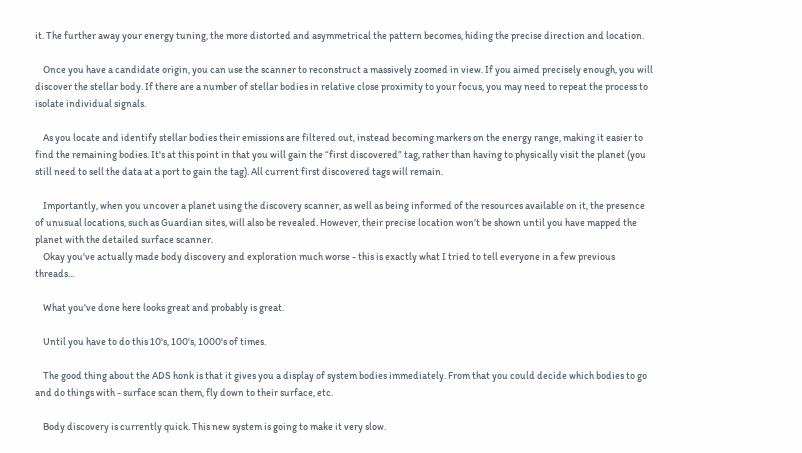it. The further away your energy tuning, the more distorted and asymmetrical the pattern becomes, hiding the precise direction and location.

    Once you have a candidate origin, you can use the scanner to reconstruct a massively zoomed in view. If you aimed precisely enough, you will discover the stellar body. If there are a number of stellar bodies in relative close proximity to your focus, you may need to repeat the process to isolate individual signals.

    As you locate and identify stellar bodies their emissions are filtered out, instead becoming markers on the energy range, making it easier to find the remaining bodies. It's at this point in that you will gain the “first discovered” tag, rather than having to physically visit the planet (you still need to sell the data at a port to gain the tag). All current first discovered tags will remain.

    Importantly, when you uncover a planet using the discovery scanner, as well as being informed of the resources available on it, the presence of unusual locations, such as Guardian sites, will also be revealed. However, their precise location won’t be shown until you have mapped the planet with the detailed surface scanner.
    Okay you've actually made body discovery and exploration much worse - this is exactly what I tried to tell everyone in a few previous threads...

    What you've done here looks great and probably is great.

    Until you have to do this 10's, 100's, 1000's of times.

    The good thing about the ADS honk is that it gives you a display of system bodies immediately. From that you could decide which bodies to go and do things with - surface scan them, fly down to their surface, etc.

    Body discovery is currently quick. This new system is going to make it very slow.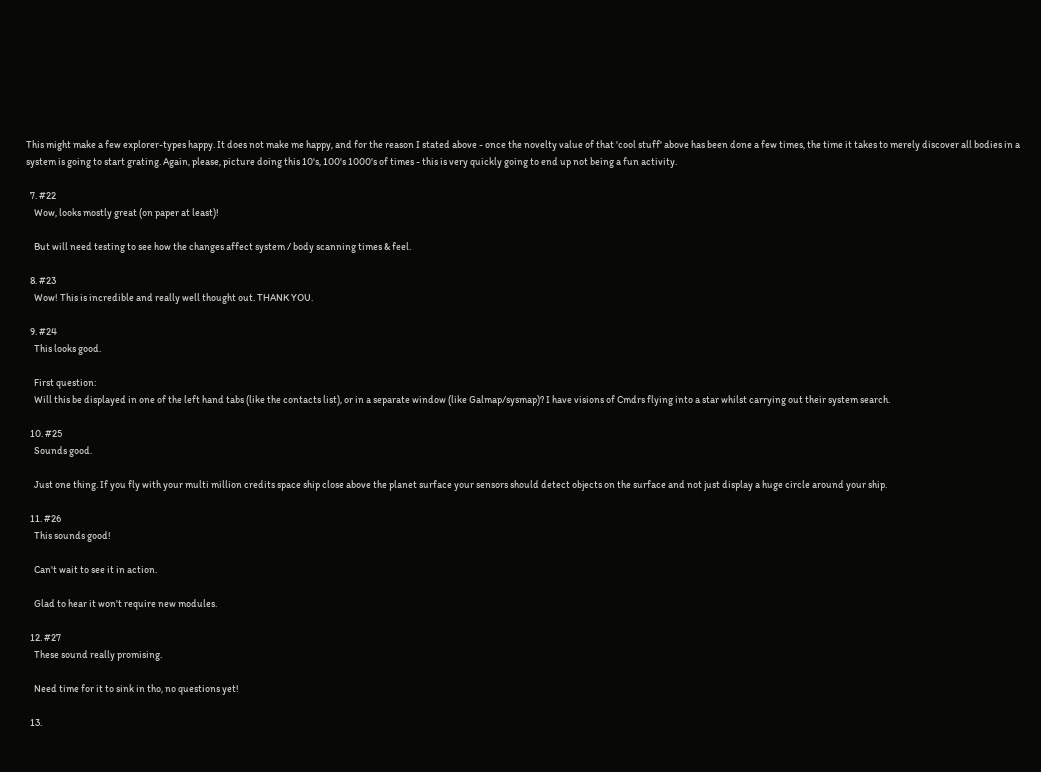This might make a few explorer-types happy. It does not make me happy, and for the reason I stated above - once the novelty value of that 'cool stuff' above has been done a few times, the time it takes to merely discover all bodies in a system is going to start grating. Again, please, picture doing this 10's, 100's 1000's of times - this is very quickly going to end up not being a fun activity.

  7. #22
    Wow, looks mostly great (on paper at least)!

    But will need testing to see how the changes affect system / body scanning times & feel.

  8. #23
    Wow! This is incredible and really well thought out. THANK YOU.

  9. #24
    This looks good.

    First question:
    Will this be displayed in one of the left hand tabs (like the contacts list), or in a separate window (like Galmap/sysmap)? I have visions of Cmdrs flying into a star whilst carrying out their system search.

  10. #25
    Sounds good.

    Just one thing. If you fly with your multi million credits space ship close above the planet surface your sensors should detect objects on the surface and not just display a huge circle around your ship.

  11. #26
    This sounds good!

    Can't wait to see it in action.

    Glad to hear it won't require new modules.

  12. #27
    These sound really promising.

    Need time for it to sink in tho, no questions yet!

  13.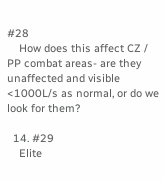#28
    How does this affect CZ / PP combat areas- are they unaffected and visible <1000L/s as normal, or do we look for them?

  14. #29
    Elite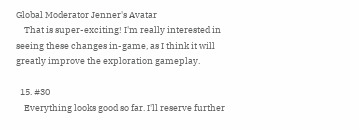Global Moderator Jenner's Avatar
    That is super-exciting! I'm really interested in seeing these changes in-game, as I think it will greatly improve the exploration gameplay.

  15. #30
    Everything looks good so far. I'll reserve further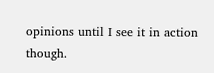opinions until I see it in action though.